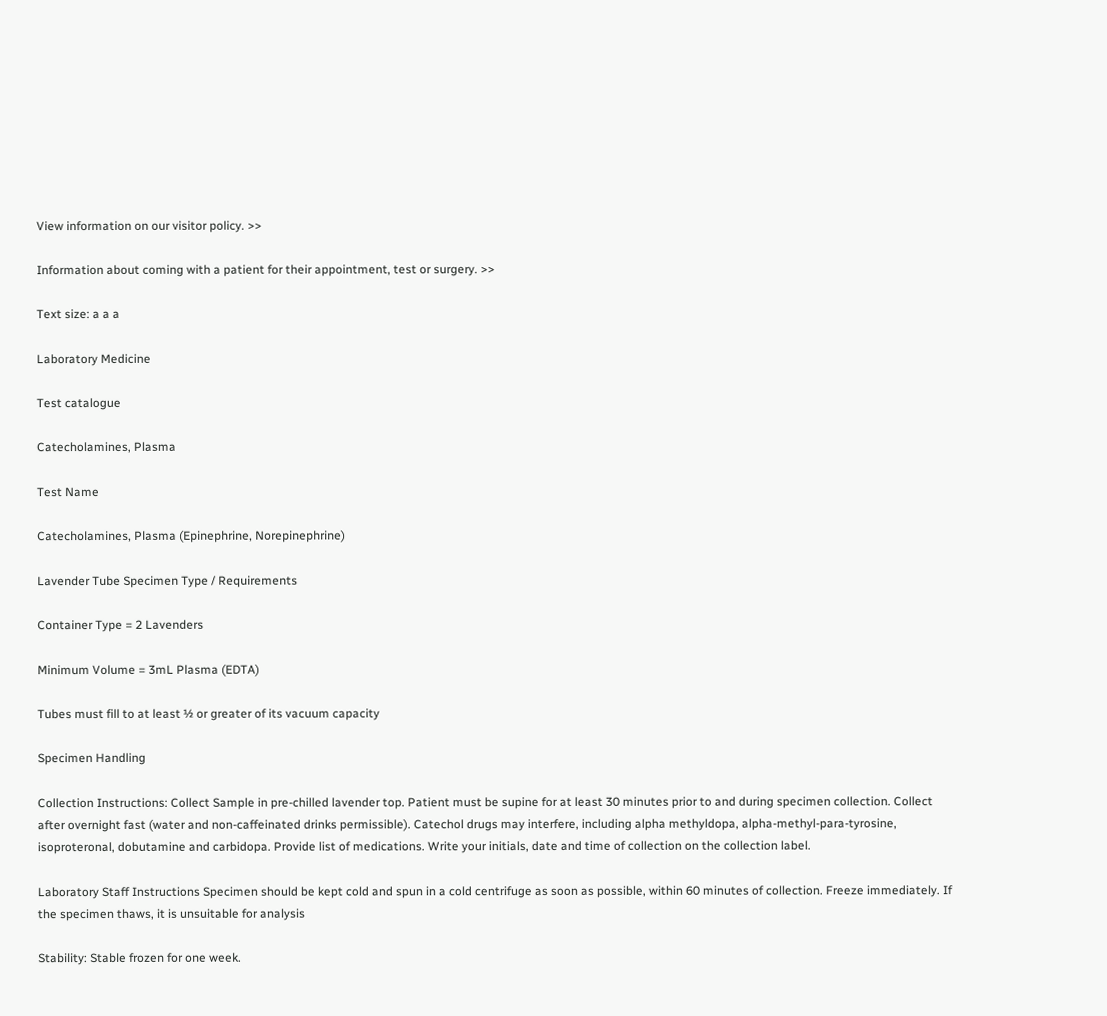View information on our visitor policy. >>

Information about coming with a patient for their appointment, test or surgery. >>

Text size: a a a

Laboratory Medicine

Test catalogue

Catecholamines, Plasma

Test Name

Catecholamines, Plasma (Epinephrine, Norepinephrine)

Lavender Tube Specimen Type / Requirements

Container Type = 2 Lavenders

Minimum Volume = 3mL Plasma (EDTA)

Tubes must fill to at least ½ or greater of its vacuum capacity

Specimen Handling

Collection Instructions: Collect Sample in pre-chilled lavender top. Patient must be supine for at least 30 minutes prior to and during specimen collection. Collect after overnight fast (water and non-caffeinated drinks permissible). Catechol drugs may interfere, including alpha methyldopa, alpha-methyl-para-tyrosine, isoproteronal, dobutamine and carbidopa. Provide list of medications. Write your initials, date and time of collection on the collection label.

Laboratory Staff Instructions Specimen should be kept cold and spun in a cold centrifuge as soon as possible, within 60 minutes of collection. Freeze immediately. If the specimen thaws, it is unsuitable for analysis

Stability: Stable frozen for one week.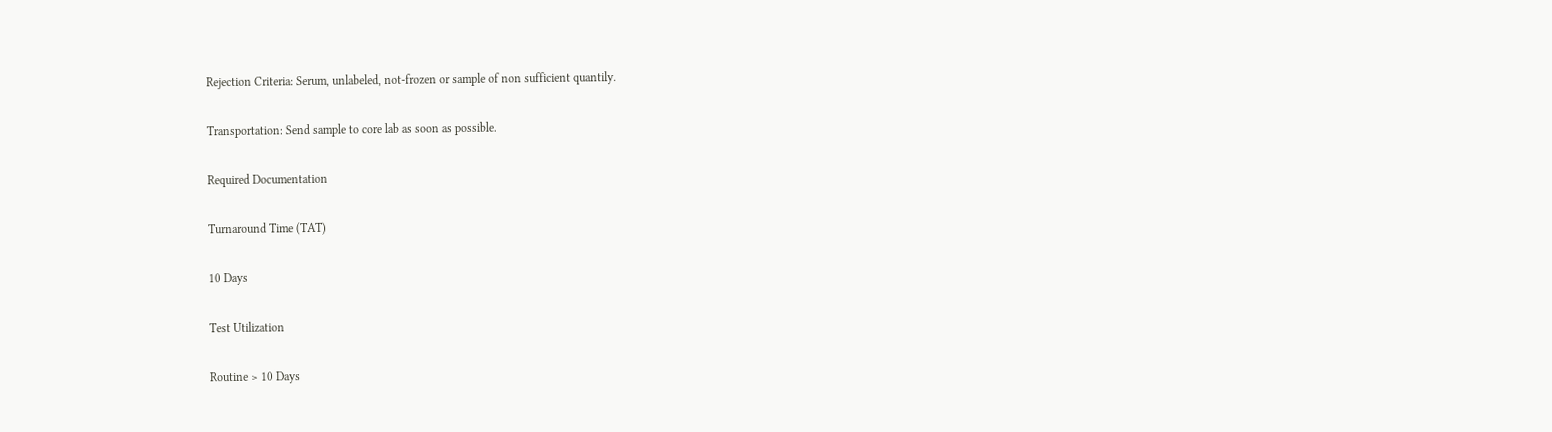Rejection Criteria: Serum, unlabeled, not-frozen or sample of non sufficient quantily.

Transportation: Send sample to core lab as soon as possible.

Required Documentation

Turnaround Time (TAT)

10 Days

Test Utilization

Routine > 10 Days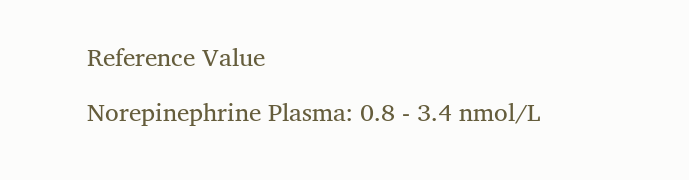Reference Value

Norepinephrine Plasma: 0.8 - 3.4 nmol/L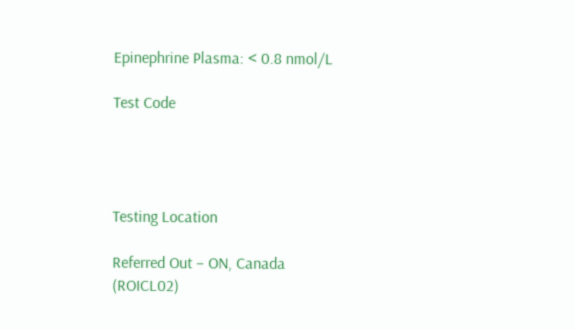Epinephrine Plasma: < 0.8 nmol/L

Test Code




Testing Location

Referred Out – ON, Canada (ROICL02)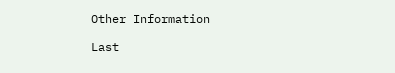Other Information

Last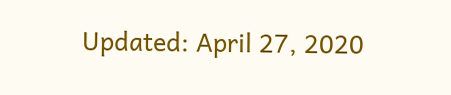Updated: April 27, 2020